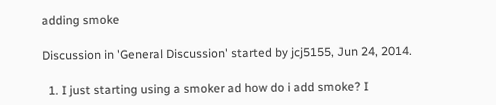adding smoke

Discussion in 'General Discussion' started by jcj5155, Jun 24, 2014.

  1. I just starting using a smoker ad how do i add smoke? I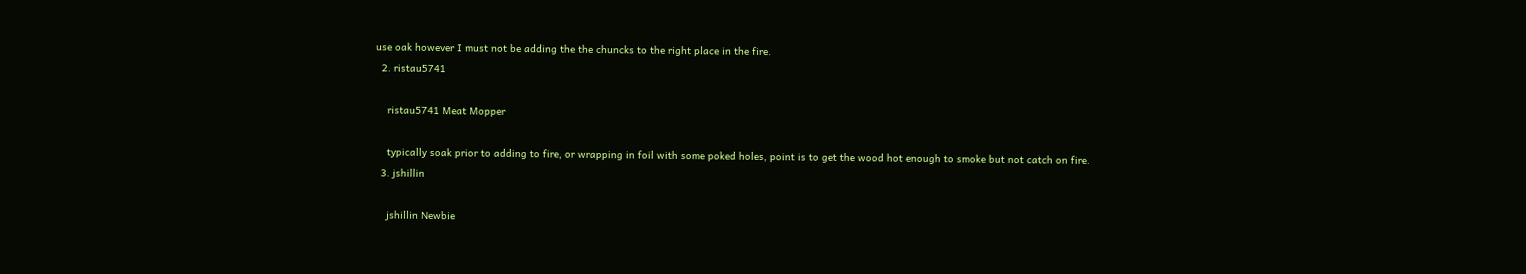use oak however I must not be adding the the chuncks to the right place in the fire.
  2. ristau5741

    ristau5741 Meat Mopper

    typically soak prior to adding to fire, or wrapping in foil with some poked holes, point is to get the wood hot enough to smoke but not catch on fire.
  3. jshillin

    jshillin Newbie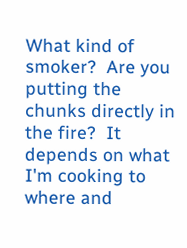What kind of smoker?  Are you putting the chunks directly in the fire?  It depends on what I'm cooking to where and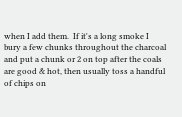when I add them.  If it's a long smoke I bury a few chunks throughout the charcoal and put a chunk or 2 on top after the coals are good & hot, then usually toss a handful of chips on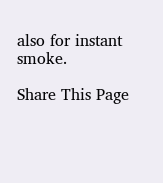also for instant smoke.

Share This Page